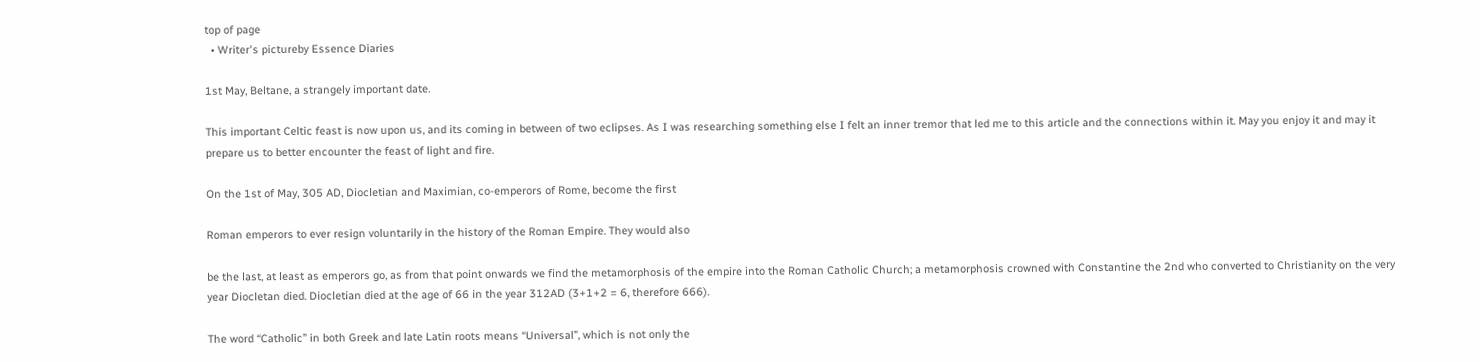top of page
  • Writer's pictureby Essence Diaries

1st May, Beltane, a strangely important date.

This important Celtic feast is now upon us, and its coming in between of two eclipses. As I was researching something else I felt an inner tremor that led me to this article and the connections within it. May you enjoy it and may it prepare us to better encounter the feast of light and fire.

On the 1st of May, 305 AD, Diocletian and Maximian, co-emperors of Rome, become the first

Roman emperors to ever resign voluntarily in the history of the Roman Empire. They would also

be the last, at least as emperors go, as from that point onwards we find the metamorphosis of the empire into the Roman Catholic Church; a metamorphosis crowned with Constantine the 2nd who converted to Christianity on the very year Diocletan died. Diocletian died at the age of 66 in the year 312AD (3+1+2 = 6, therefore 666).

The word “Catholic” in both Greek and late Latin roots means “Universal”, which is not only the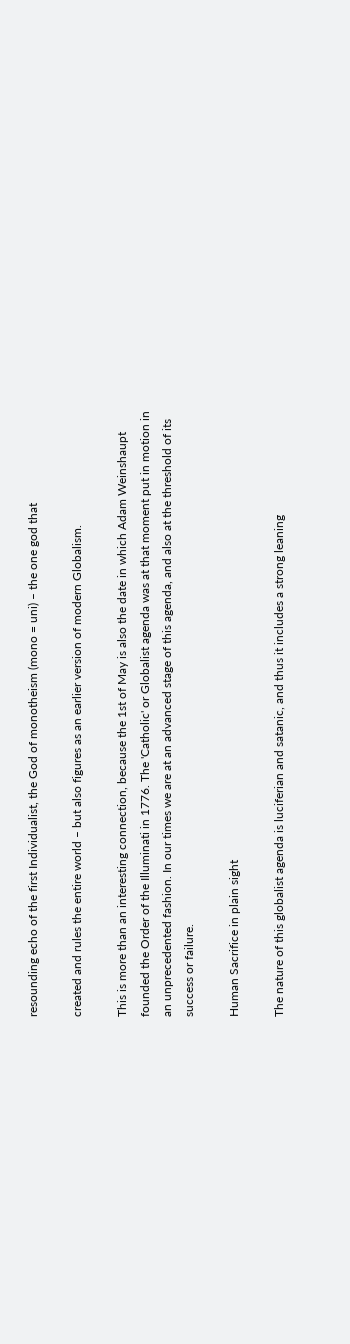resounding echo of the first Individualist, the God of monotheism (mono = uni) – the one god that

created and rules the entire world – but also figures as an earlier version of modern Globalism.

This is more than an interesting connection, because the 1st of May is also the date in which Adam Weinshaupt founded the Order of the Illuminati in 1776. The 'Catholic' or Globalist agenda was at that moment put in motion in an unprecedented fashion. In our times we are at an advanced stage of this agenda, and also at the threshold of its success or failure.

Human Sacrifice in plain sight

The nature of this globalist agenda is luciferian and satanic, and thus it includes a strong leaning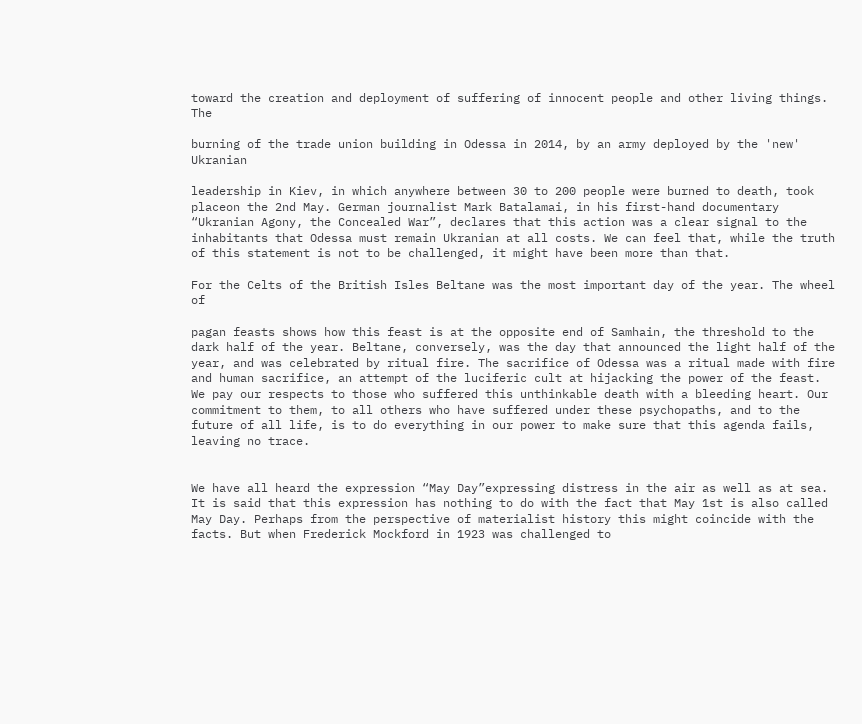toward the creation and deployment of suffering of innocent people and other living things. The

burning of the trade union building in Odessa in 2014, by an army deployed by the 'new' Ukranian

leadership in Kiev, in which anywhere between 30 to 200 people were burned to death, took placeon the 2nd May. German journalist Mark Batalamai, in his first-hand documentary “Ukranian Agony, the Concealed War”, declares that this action was a clear signal to the inhabitants that Odessa must remain Ukranian at all costs. We can feel that, while the truth of this statement is not to be challenged, it might have been more than that.

For the Celts of the British Isles Beltane was the most important day of the year. The wheel of

pagan feasts shows how this feast is at the opposite end of Samhain, the threshold to the dark half of the year. Beltane, conversely, was the day that announced the light half of the year, and was celebrated by ritual fire. The sacrifice of Odessa was a ritual made with fire and human sacrifice, an attempt of the luciferic cult at hijacking the power of the feast. We pay our respects to those who suffered this unthinkable death with a bleeding heart. Our commitment to them, to all others who have suffered under these psychopaths, and to the future of all life, is to do everything in our power to make sure that this agenda fails, leaving no trace.


We have all heard the expression “May Day”expressing distress in the air as well as at sea. It is said that this expression has nothing to do with the fact that May 1st is also called May Day. Perhaps from the perspective of materialist history this might coincide with the facts. But when Frederick Mockford in 1923 was challenged to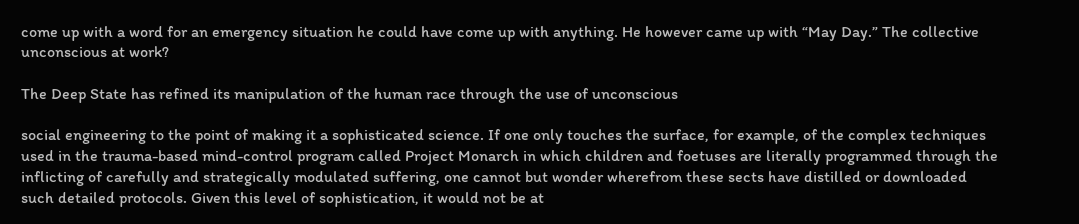come up with a word for an emergency situation he could have come up with anything. He however came up with “May Day.” The collective unconscious at work?

The Deep State has refined its manipulation of the human race through the use of unconscious

social engineering to the point of making it a sophisticated science. If one only touches the surface, for example, of the complex techniques used in the trauma-based mind-control program called Project Monarch in which children and foetuses are literally programmed through the inflicting of carefully and strategically modulated suffering, one cannot but wonder wherefrom these sects have distilled or downloaded such detailed protocols. Given this level of sophistication, it would not be at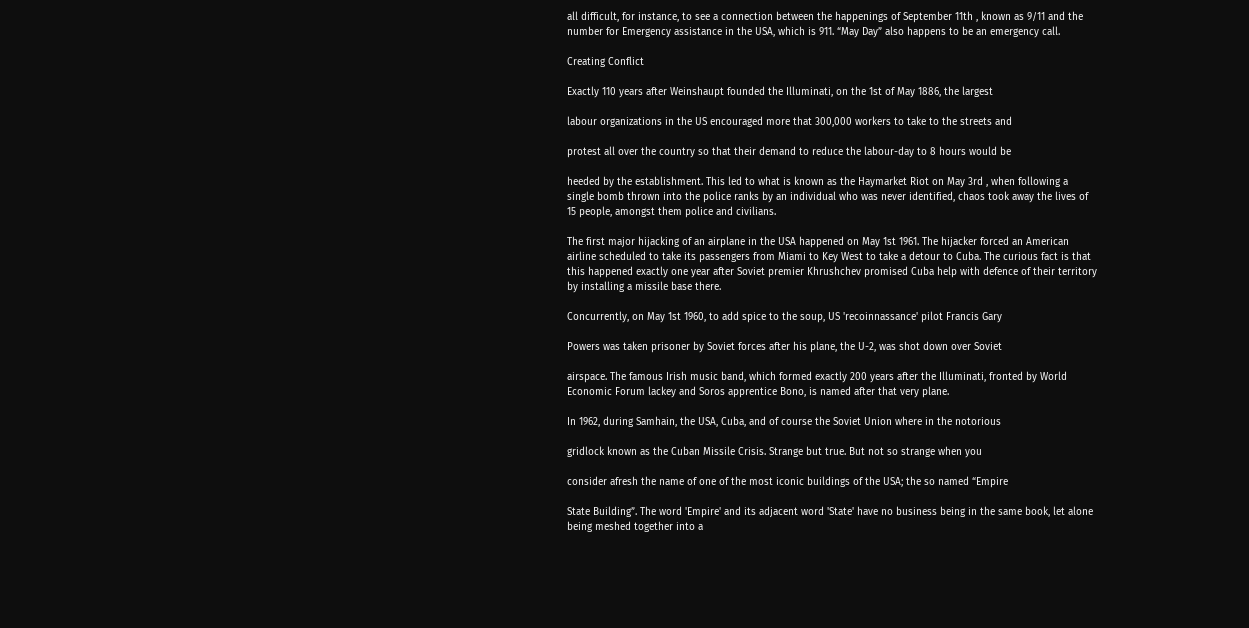all difficult, for instance, to see a connection between the happenings of September 11th , known as 9/11 and the number for Emergency assistance in the USA, which is 911. “May Day” also happens to be an emergency call.

Creating Conflict

Exactly 110 years after Weinshaupt founded the Illuminati, on the 1st of May 1886, the largest

labour organizations in the US encouraged more that 300,000 workers to take to the streets and

protest all over the country so that their demand to reduce the labour-day to 8 hours would be

heeded by the establishment. This led to what is known as the Haymarket Riot on May 3rd , when following a single bomb thrown into the police ranks by an individual who was never identified, chaos took away the lives of 15 people, amongst them police and civilians.

The first major hijacking of an airplane in the USA happened on May 1st 1961. The hijacker forced an American airline scheduled to take its passengers from Miami to Key West to take a detour to Cuba. The curious fact is that this happened exactly one year after Soviet premier Khrushchev promised Cuba help with defence of their territory by installing a missile base there.

Concurrently, on May 1st 1960, to add spice to the soup, US 'recoinnassance' pilot Francis Gary

Powers was taken prisoner by Soviet forces after his plane, the U-2, was shot down over Soviet

airspace. The famous Irish music band, which formed exactly 200 years after the Illuminati, fronted by World Economic Forum lackey and Soros apprentice Bono, is named after that very plane.

In 1962, during Samhain, the USA, Cuba, and of course the Soviet Union where in the notorious

gridlock known as the Cuban Missile Crisis. Strange but true. But not so strange when you

consider afresh the name of one of the most iconic buildings of the USA; the so named “Empire

State Building”. The word 'Empire' and its adjacent word 'State' have no business being in the same book, let alone being meshed together into a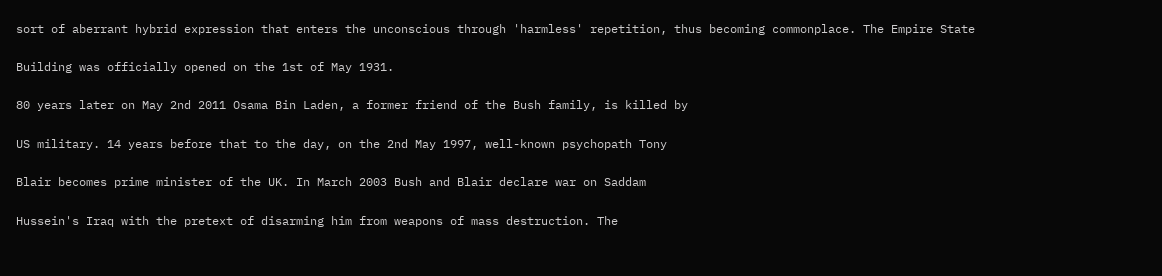sort of aberrant hybrid expression that enters the unconscious through 'harmless' repetition, thus becoming commonplace. The Empire State

Building was officially opened on the 1st of May 1931.

80 years later on May 2nd 2011 Osama Bin Laden, a former friend of the Bush family, is killed by

US military. 14 years before that to the day, on the 2nd May 1997, well-known psychopath Tony

Blair becomes prime minister of the UK. In March 2003 Bush and Blair declare war on Saddam

Hussein's Iraq with the pretext of disarming him from weapons of mass destruction. The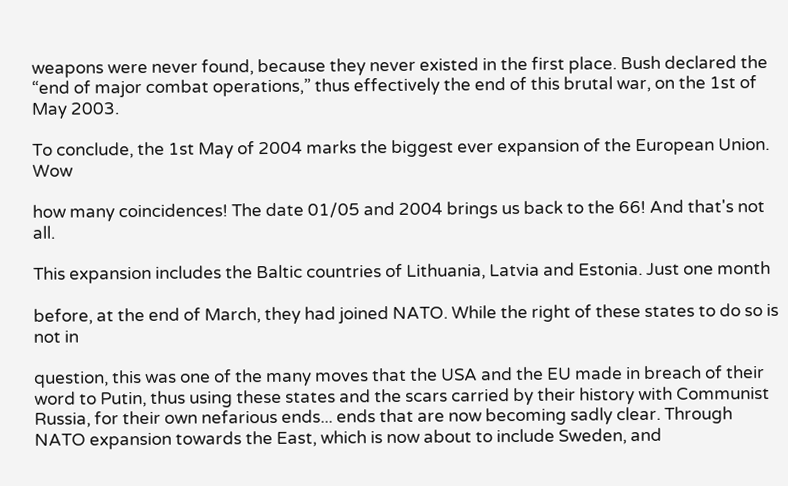weapons were never found, because they never existed in the first place. Bush declared the “end of major combat operations,” thus effectively the end of this brutal war, on the 1st of May 2003.

To conclude, the 1st May of 2004 marks the biggest ever expansion of the European Union. Wow

how many coincidences! The date 01/05 and 2004 brings us back to the 66! And that's not all.

This expansion includes the Baltic countries of Lithuania, Latvia and Estonia. Just one month

before, at the end of March, they had joined NATO. While the right of these states to do so is not in

question, this was one of the many moves that the USA and the EU made in breach of their word to Putin, thus using these states and the scars carried by their history with Communist Russia, for their own nefarious ends... ends that are now becoming sadly clear. Through NATO expansion towards the East, which is now about to include Sweden, and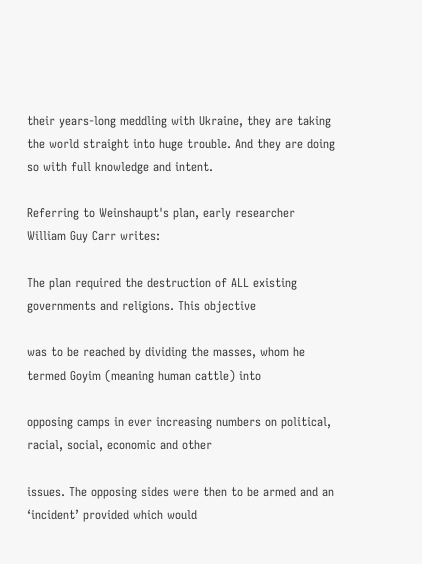their years-long meddling with Ukraine, they are taking the world straight into huge trouble. And they are doing so with full knowledge and intent.

Referring to Weinshaupt's plan, early researcher William Guy Carr writes:

The plan required the destruction of ALL existing governments and religions. This objective

was to be reached by dividing the masses, whom he termed Goyim (meaning human cattle) into

opposing camps in ever increasing numbers on political, racial, social, economic and other

issues. The opposing sides were then to be armed and an ‘incident’ provided which would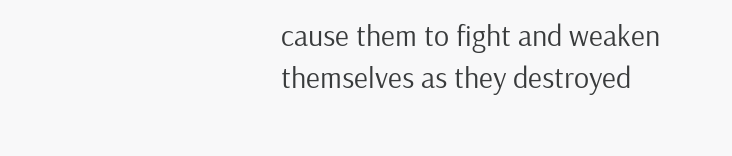cause them to fight and weaken themselves as they destroyed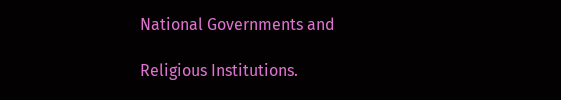National Governments and

Religious Institutions.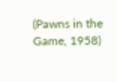(Pawns in the Game, 1958)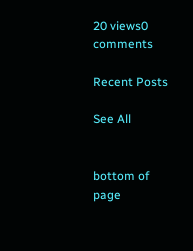20 views0 comments

Recent Posts

See All


bottom of page